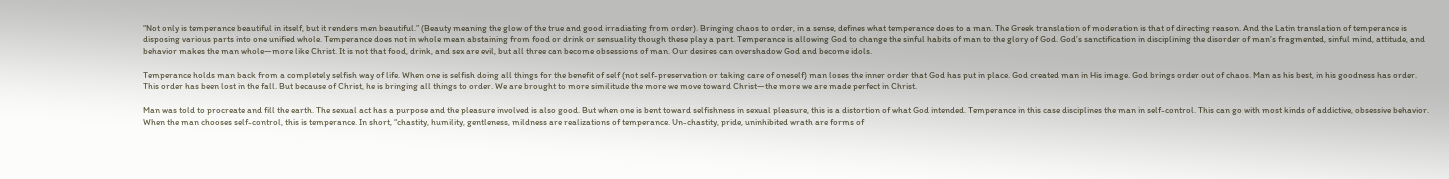“Not only is temperance beautiful in itself, but it renders men beautiful.” (Beauty meaning the glow of the true and good irradiating from order). Bringing chaos to order, in a sense, defines what temperance does to a man. The Greek translation of moderation is that of directing reason. And the Latin translation of temperance is disposing various parts into one unified whole. Temperance does not in whole mean abstaining from food or drink or sensuality though these play a part. Temperance is allowing God to change the sinful habits of man to the glory of God. God’s sanctification in disciplining the disorder of man’s fragmented, sinful mind, attitude, and behavior makes the man whole—more like Christ. It is not that food, drink, and sex are evil, but all three can become obsessions of man. Our desires can overshadow God and become idols.

Temperance holds man back from a completely selfish way of life. When one is selfish doing all things for the benefit of self (not self-preservation or taking care of oneself) man loses the inner order that God has put in place. God created man in His image. God brings order out of chaos. Man as his best, in his goodness has order. This order has been lost in the fall. But because of Christ, he is bringing all things to order. We are brought to more similitude the more we move toward Christ—the more we are made perfect in Christ.

Man was told to procreate and fill the earth. The sexual act has a purpose and the pleasure involved is also good. But when one is bent toward selfishness in sexual pleasure, this is a distortion of what God intended. Temperance in this case disciplines the man in self-control. This can go with most kinds of addictive, obsessive behavior. When the man chooses self-control, this is temperance. In short, “chastity, humility, gentleness, mildness are realizations of temperance. Un-chastity, pride, uninhibited wrath are forms of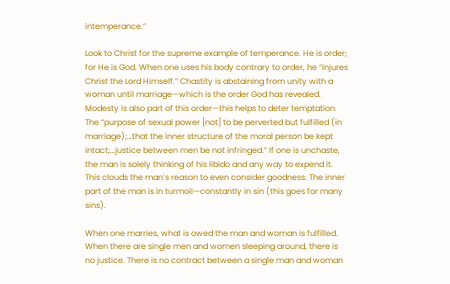intemperance.”

Look to Christ for the supreme example of temperance. He is order; for He is God. When one uses his body contrary to order, he “injures Christ the Lord Himself.” Chastity is abstaining from unity with a woman until marriage—which is the order God has revealed. Modesty is also part of this order—this helps to deter temptation. The “purpose of sexual power [not] to be perverted but fulfilled (in marriage);…that the inner structure of the moral person be kept intact;…justice between men be not infringed.” If one is unchaste, the man is solely thinking of his libido and any way to expend it. This clouds the man’s reason to even consider goodness. The inner part of the man is in turmoil—constantly in sin (this goes for many sins).

When one marries, what is owed the man and woman is fulfilled. When there are single men and women sleeping around, there is no justice. There is no contract between a single man and woman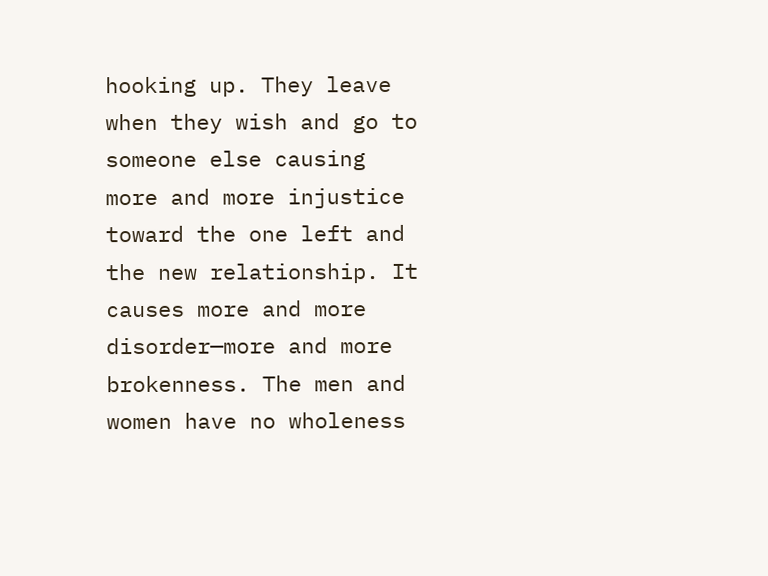hooking up. They leave when they wish and go to someone else causing more and more injustice toward the one left and the new relationship. It causes more and more disorder—more and more brokenness. The men and women have no wholeness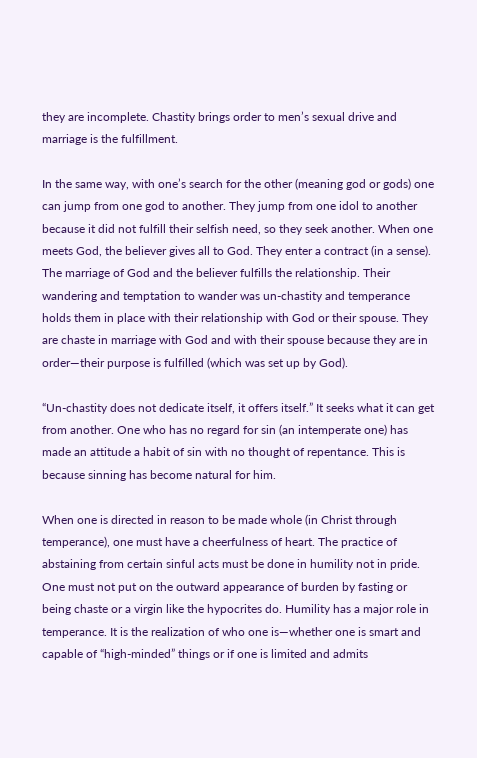they are incomplete. Chastity brings order to men’s sexual drive and marriage is the fulfillment.

In the same way, with one’s search for the other (meaning god or gods) one can jump from one god to another. They jump from one idol to another because it did not fulfill their selfish need, so they seek another. When one meets God, the believer gives all to God. They enter a contract (in a sense). The marriage of God and the believer fulfills the relationship. Their wandering and temptation to wander was un-chastity and temperance holds them in place with their relationship with God or their spouse. They are chaste in marriage with God and with their spouse because they are in order—their purpose is fulfilled (which was set up by God).

“Un-chastity does not dedicate itself, it offers itself.” It seeks what it can get from another. One who has no regard for sin (an intemperate one) has made an attitude a habit of sin with no thought of repentance. This is because sinning has become natural for him.

When one is directed in reason to be made whole (in Christ through temperance), one must have a cheerfulness of heart. The practice of abstaining from certain sinful acts must be done in humility not in pride. One must not put on the outward appearance of burden by fasting or being chaste or a virgin like the hypocrites do. Humility has a major role in temperance. It is the realization of who one is—whether one is smart and capable of “high-minded” things or if one is limited and admits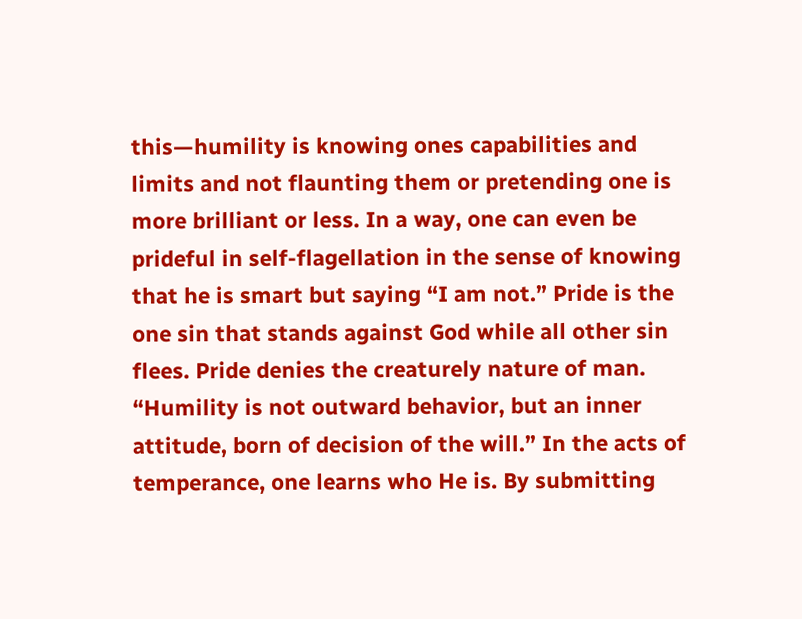this—humility is knowing ones capabilities and limits and not flaunting them or pretending one is more brilliant or less. In a way, one can even be prideful in self-flagellation in the sense of knowing that he is smart but saying “I am not.” Pride is the one sin that stands against God while all other sin flees. Pride denies the creaturely nature of man. “Humility is not outward behavior, but an inner attitude, born of decision of the will.” In the acts of temperance, one learns who He is. By submitting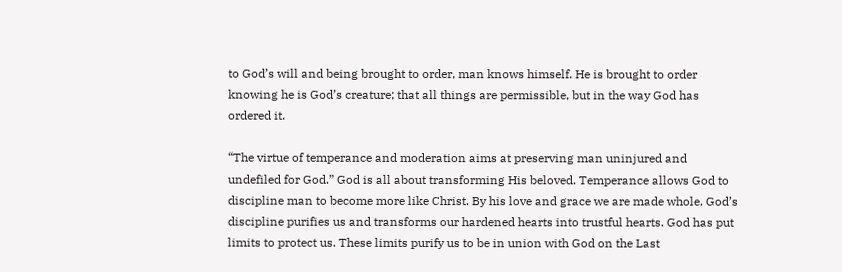to God’s will and being brought to order, man knows himself. He is brought to order knowing he is God’s creature; that all things are permissible, but in the way God has ordered it.

“The virtue of temperance and moderation aims at preserving man uninjured and undefiled for God.” God is all about transforming His beloved. Temperance allows God to discipline man to become more like Christ. By his love and grace we are made whole. God’s discipline purifies us and transforms our hardened hearts into trustful hearts. God has put limits to protect us. These limits purify us to be in union with God on the Last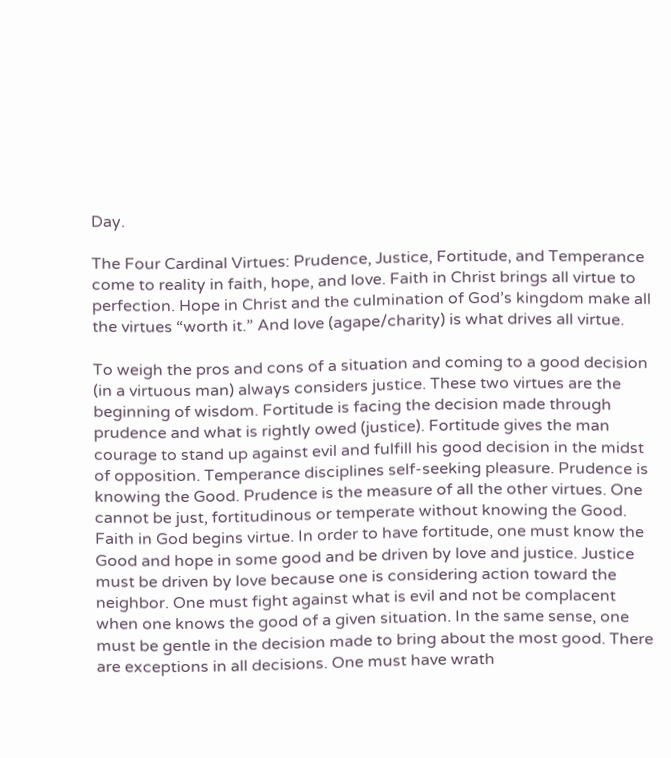Day.

The Four Cardinal Virtues: Prudence, Justice, Fortitude, and Temperance come to reality in faith, hope, and love. Faith in Christ brings all virtue to perfection. Hope in Christ and the culmination of God’s kingdom make all the virtues “worth it.” And love (agape/charity) is what drives all virtue.

To weigh the pros and cons of a situation and coming to a good decision (in a virtuous man) always considers justice. These two virtues are the beginning of wisdom. Fortitude is facing the decision made through prudence and what is rightly owed (justice). Fortitude gives the man courage to stand up against evil and fulfill his good decision in the midst of opposition. Temperance disciplines self-seeking pleasure. Prudence is knowing the Good. Prudence is the measure of all the other virtues. One cannot be just, fortitudinous or temperate without knowing the Good. Faith in God begins virtue. In order to have fortitude, one must know the Good and hope in some good and be driven by love and justice. Justice must be driven by love because one is considering action toward the neighbor. One must fight against what is evil and not be complacent when one knows the good of a given situation. In the same sense, one must be gentle in the decision made to bring about the most good. There are exceptions in all decisions. One must have wrath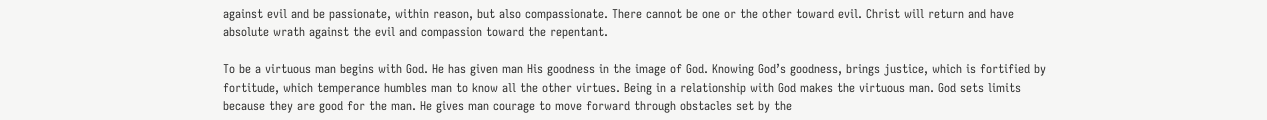against evil and be passionate, within reason, but also compassionate. There cannot be one or the other toward evil. Christ will return and have absolute wrath against the evil and compassion toward the repentant.

To be a virtuous man begins with God. He has given man His goodness in the image of God. Knowing God’s goodness, brings justice, which is fortified by fortitude, which temperance humbles man to know all the other virtues. Being in a relationship with God makes the virtuous man. God sets limits because they are good for the man. He gives man courage to move forward through obstacles set by the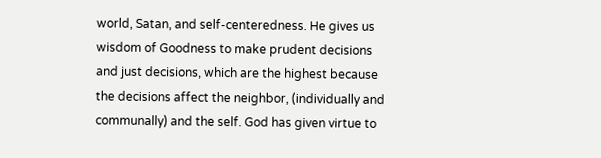world, Satan, and self-centeredness. He gives us wisdom of Goodness to make prudent decisions and just decisions, which are the highest because the decisions affect the neighbor, (individually and communally) and the self. God has given virtue to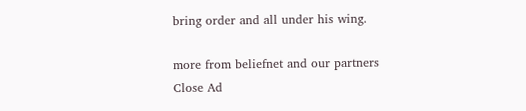bring order and all under his wing.

more from beliefnet and our partners
Close Ad